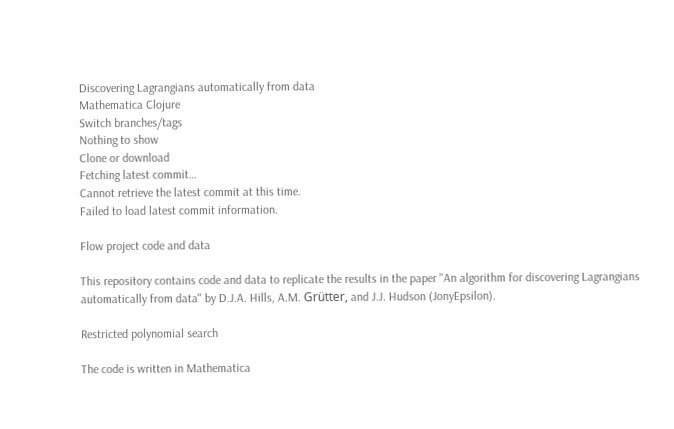Discovering Lagrangians automatically from data
Mathematica Clojure
Switch branches/tags
Nothing to show
Clone or download
Fetching latest commit…
Cannot retrieve the latest commit at this time.
Failed to load latest commit information.

Flow project code and data

This repository contains code and data to replicate the results in the paper "An algorithm for discovering Lagrangians automatically from data" by D.J.A. Hills, A.M. Grütter, and J.J. Hudson (JonyEpsilon).

Restricted polynomial search

The code is written in Mathematica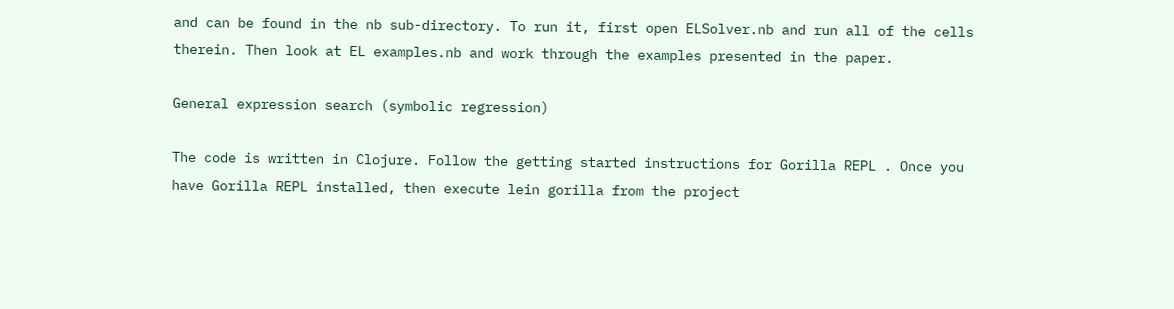and can be found in the nb sub-directory. To run it, first open ELSolver.nb and run all of the cells therein. Then look at EL examples.nb and work through the examples presented in the paper.

General expression search (symbolic regression)

The code is written in Clojure. Follow the getting started instructions for Gorilla REPL . Once you have Gorilla REPL installed, then execute lein gorilla from the project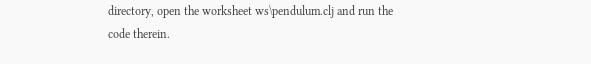directory, open the worksheet ws\pendulum.clj and run the code therein.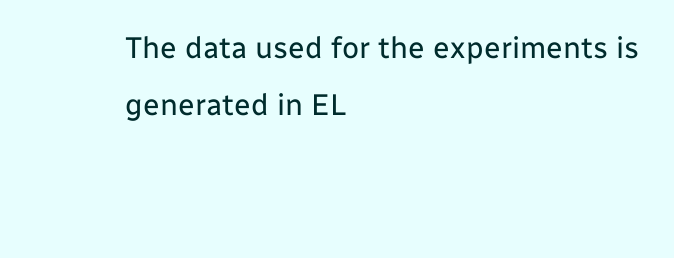The data used for the experiments is generated in EL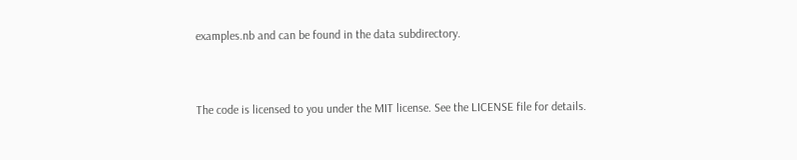examples.nb and can be found in the data subdirectory.


The code is licensed to you under the MIT license. See the LICENSE file for details.